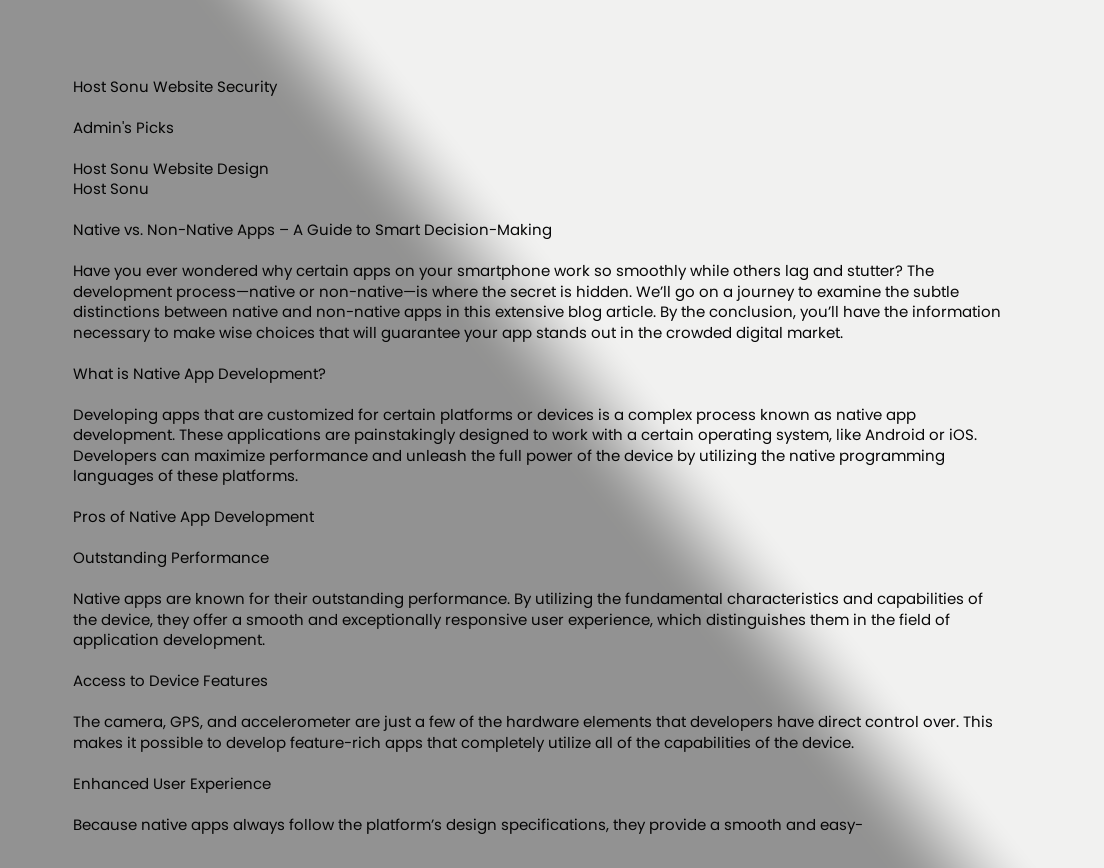Host Sonu Website Security

Admin's Picks

Host Sonu Website Design
Host Sonu

Native vs. Non-Native Apps – A Guide to Smart Decision-Making

Have you ever wondered why certain apps on your smartphone work so smoothly while others lag and stutter? The development process—native or non-native—is where the secret is hidden. We’ll go on a journey to examine the subtle distinctions between native and non-native apps in this extensive blog article. By the conclusion, you’ll have the information necessary to make wise choices that will guarantee your app stands out in the crowded digital market.

What is Native App Development?

Developing apps that are customized for certain platforms or devices is a complex process known as native app development. These applications are painstakingly designed to work with a certain operating system, like Android or iOS. Developers can maximize performance and unleash the full power of the device by utilizing the native programming languages of these platforms.

Pros of Native App Development

Outstanding Performance

Native apps are known for their outstanding performance. By utilizing the fundamental characteristics and capabilities of the device, they offer a smooth and exceptionally responsive user experience, which distinguishes them in the field of application development.

Access to Device Features

The camera, GPS, and accelerometer are just a few of the hardware elements that developers have direct control over. This makes it possible to develop feature-rich apps that completely utilize all of the capabilities of the device.

Enhanced User Experience

Because native apps always follow the platform’s design specifications, they provide a smooth and easy-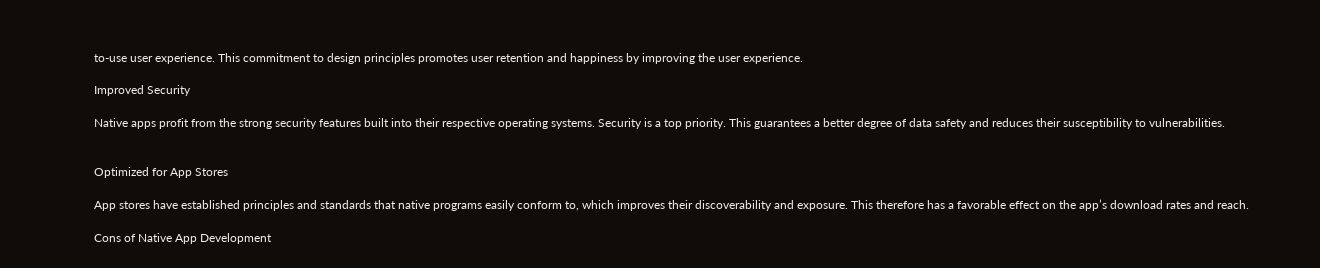to-use user experience. This commitment to design principles promotes user retention and happiness by improving the user experience.

Improved Security

Native apps profit from the strong security features built into their respective operating systems. Security is a top priority. This guarantees a better degree of data safety and reduces their susceptibility to vulnerabilities.


Optimized for App Stores

App stores have established principles and standards that native programs easily conform to, which improves their discoverability and exposure. This therefore has a favorable effect on the app’s download rates and reach.

Cons of Native App Development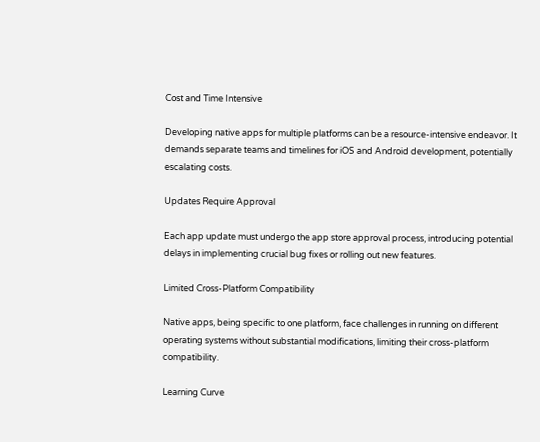Cost and Time Intensive

Developing native apps for multiple platforms can be a resource-intensive endeavor. It demands separate teams and timelines for iOS and Android development, potentially escalating costs.

Updates Require Approval

Each app update must undergo the app store approval process, introducing potential delays in implementing crucial bug fixes or rolling out new features.

Limited Cross-Platform Compatibility

Native apps, being specific to one platform, face challenges in running on different operating systems without substantial modifications, limiting their cross-platform compatibility.

Learning Curve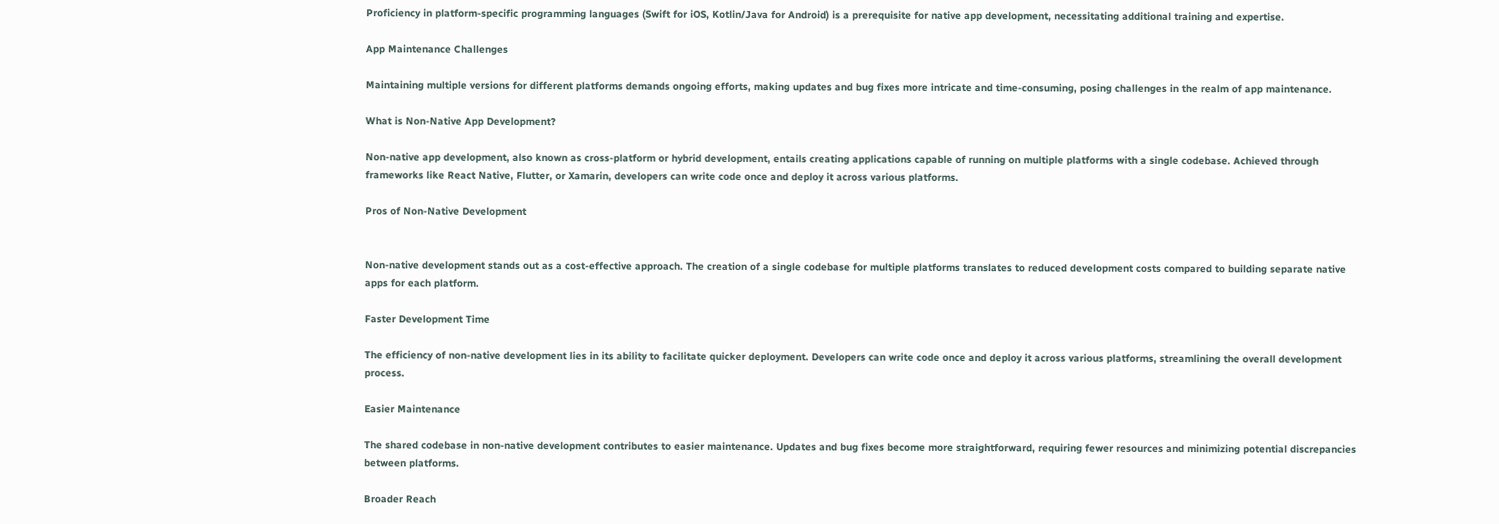Proficiency in platform-specific programming languages (Swift for iOS, Kotlin/Java for Android) is a prerequisite for native app development, necessitating additional training and expertise.

App Maintenance Challenges

Maintaining multiple versions for different platforms demands ongoing efforts, making updates and bug fixes more intricate and time-consuming, posing challenges in the realm of app maintenance.

What is Non-Native App Development?

Non-native app development, also known as cross-platform or hybrid development, entails creating applications capable of running on multiple platforms with a single codebase. Achieved through frameworks like React Native, Flutter, or Xamarin, developers can write code once and deploy it across various platforms.

Pros of Non-Native Development


Non-native development stands out as a cost-effective approach. The creation of a single codebase for multiple platforms translates to reduced development costs compared to building separate native apps for each platform.

Faster Development Time

The efficiency of non-native development lies in its ability to facilitate quicker deployment. Developers can write code once and deploy it across various platforms, streamlining the overall development process.

Easier Maintenance

The shared codebase in non-native development contributes to easier maintenance. Updates and bug fixes become more straightforward, requiring fewer resources and minimizing potential discrepancies between platforms.

Broader Reach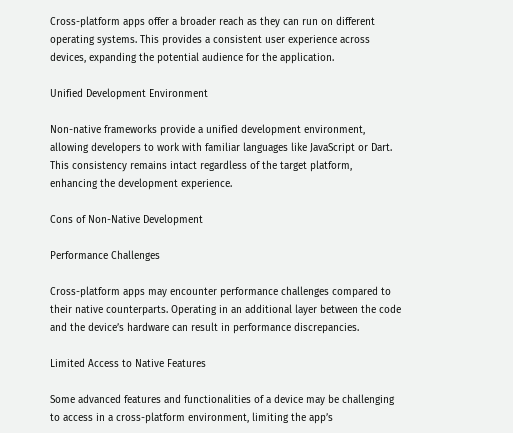Cross-platform apps offer a broader reach as they can run on different operating systems. This provides a consistent user experience across devices, expanding the potential audience for the application.

Unified Development Environment

Non-native frameworks provide a unified development environment, allowing developers to work with familiar languages like JavaScript or Dart. This consistency remains intact regardless of the target platform, enhancing the development experience.

Cons of Non-Native Development

Performance Challenges

Cross-platform apps may encounter performance challenges compared to their native counterparts. Operating in an additional layer between the code and the device’s hardware can result in performance discrepancies.

Limited Access to Native Features

Some advanced features and functionalities of a device may be challenging to access in a cross-platform environment, limiting the app’s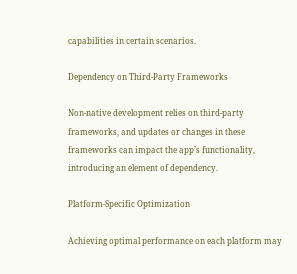capabilities in certain scenarios.

Dependency on Third-Party Frameworks

Non-native development relies on third-party frameworks, and updates or changes in these frameworks can impact the app’s functionality, introducing an element of dependency.

Platform-Specific Optimization

Achieving optimal performance on each platform may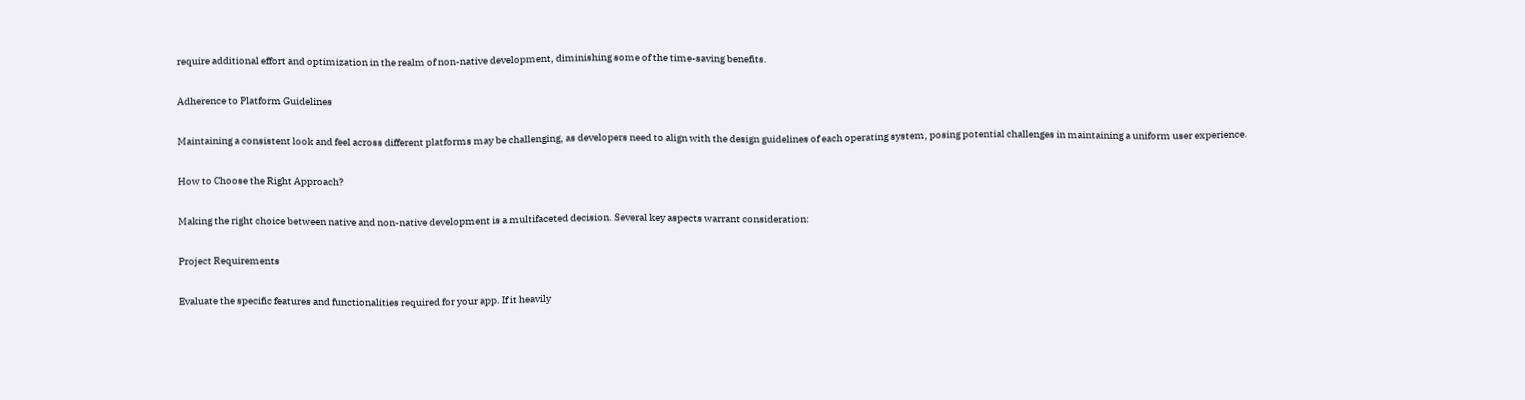require additional effort and optimization in the realm of non-native development, diminishing some of the time-saving benefits.

Adherence to Platform Guidelines

Maintaining a consistent look and feel across different platforms may be challenging, as developers need to align with the design guidelines of each operating system, posing potential challenges in maintaining a uniform user experience.

How to Choose the Right Approach?

Making the right choice between native and non-native development is a multifaceted decision. Several key aspects warrant consideration:

Project Requirements

Evaluate the specific features and functionalities required for your app. If it heavily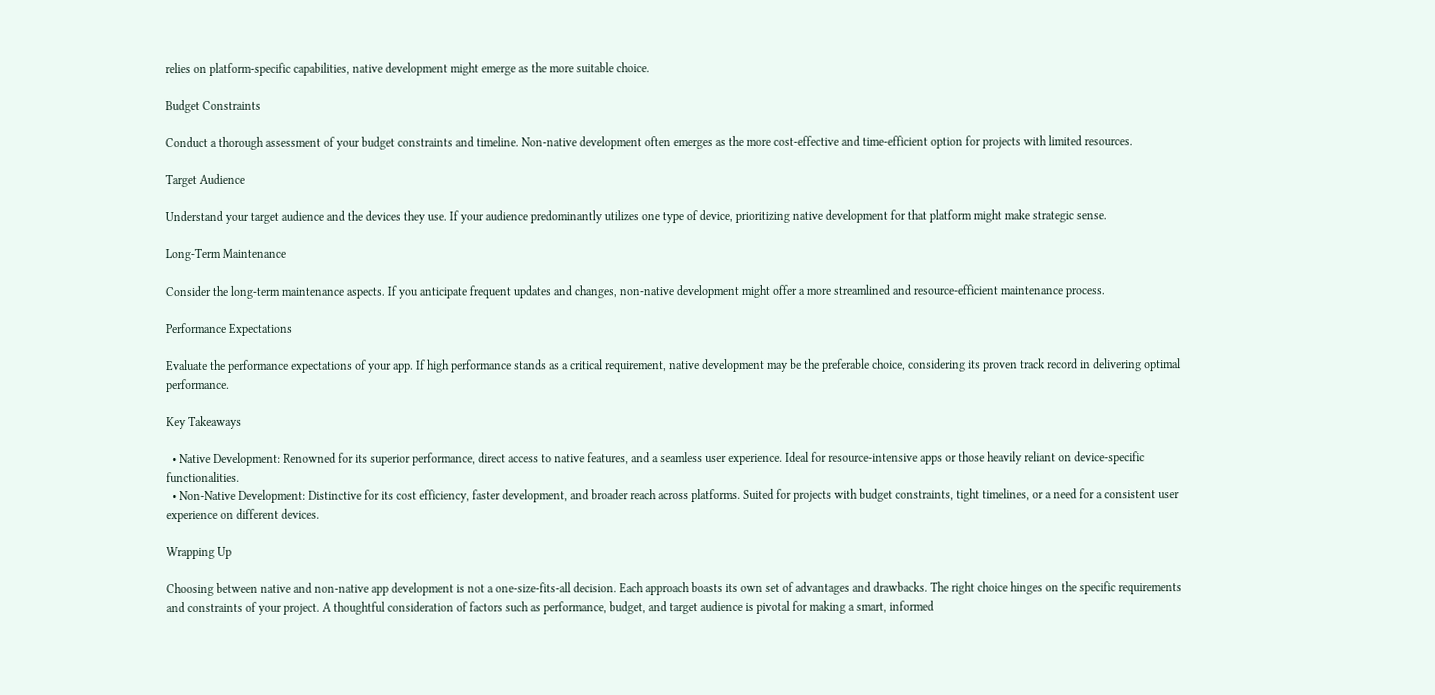relies on platform-specific capabilities, native development might emerge as the more suitable choice.

Budget Constraints

Conduct a thorough assessment of your budget constraints and timeline. Non-native development often emerges as the more cost-effective and time-efficient option for projects with limited resources.

Target Audience

Understand your target audience and the devices they use. If your audience predominantly utilizes one type of device, prioritizing native development for that platform might make strategic sense.

Long-Term Maintenance

Consider the long-term maintenance aspects. If you anticipate frequent updates and changes, non-native development might offer a more streamlined and resource-efficient maintenance process.

Performance Expectations

Evaluate the performance expectations of your app. If high performance stands as a critical requirement, native development may be the preferable choice, considering its proven track record in delivering optimal performance.

Key Takeaways

  • Native Development: Renowned for its superior performance, direct access to native features, and a seamless user experience. Ideal for resource-intensive apps or those heavily reliant on device-specific functionalities.
  • Non-Native Development: Distinctive for its cost efficiency, faster development, and broader reach across platforms. Suited for projects with budget constraints, tight timelines, or a need for a consistent user experience on different devices.

Wrapping Up

Choosing between native and non-native app development is not a one-size-fits-all decision. Each approach boasts its own set of advantages and drawbacks. The right choice hinges on the specific requirements and constraints of your project. A thoughtful consideration of factors such as performance, budget, and target audience is pivotal for making a smart, informed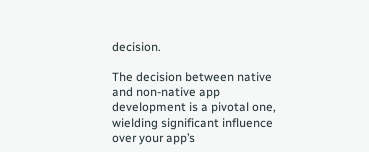decision.

The decision between native and non-native app development is a pivotal one, wielding significant influence over your app’s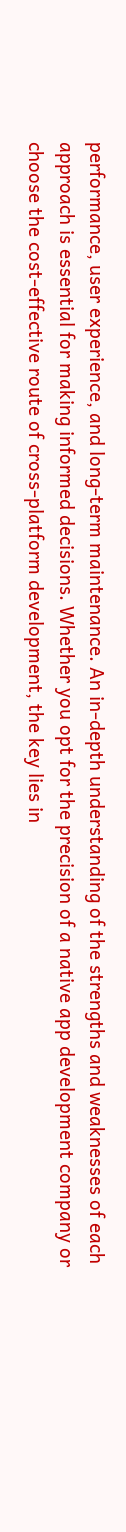performance, user experience, and long-term maintenance. An in-depth understanding of the strengths and weaknesses of each approach is essential for making informed decisions. Whether you opt for the precision of a native app development company or choose the cost-effective route of cross-platform development, the key lies in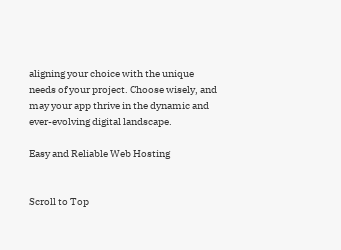aligning your choice with the unique needs of your project. Choose wisely, and may your app thrive in the dynamic and ever-evolving digital landscape.

Easy and Reliable Web Hosting


Scroll to Top